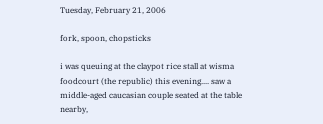Tuesday, February 21, 2006

fork, spoon, chopsticks

i was queuing at the claypot rice stall at wisma foodcourt (the republic) this evening.... saw a middle-aged caucasian couple seated at the table nearby,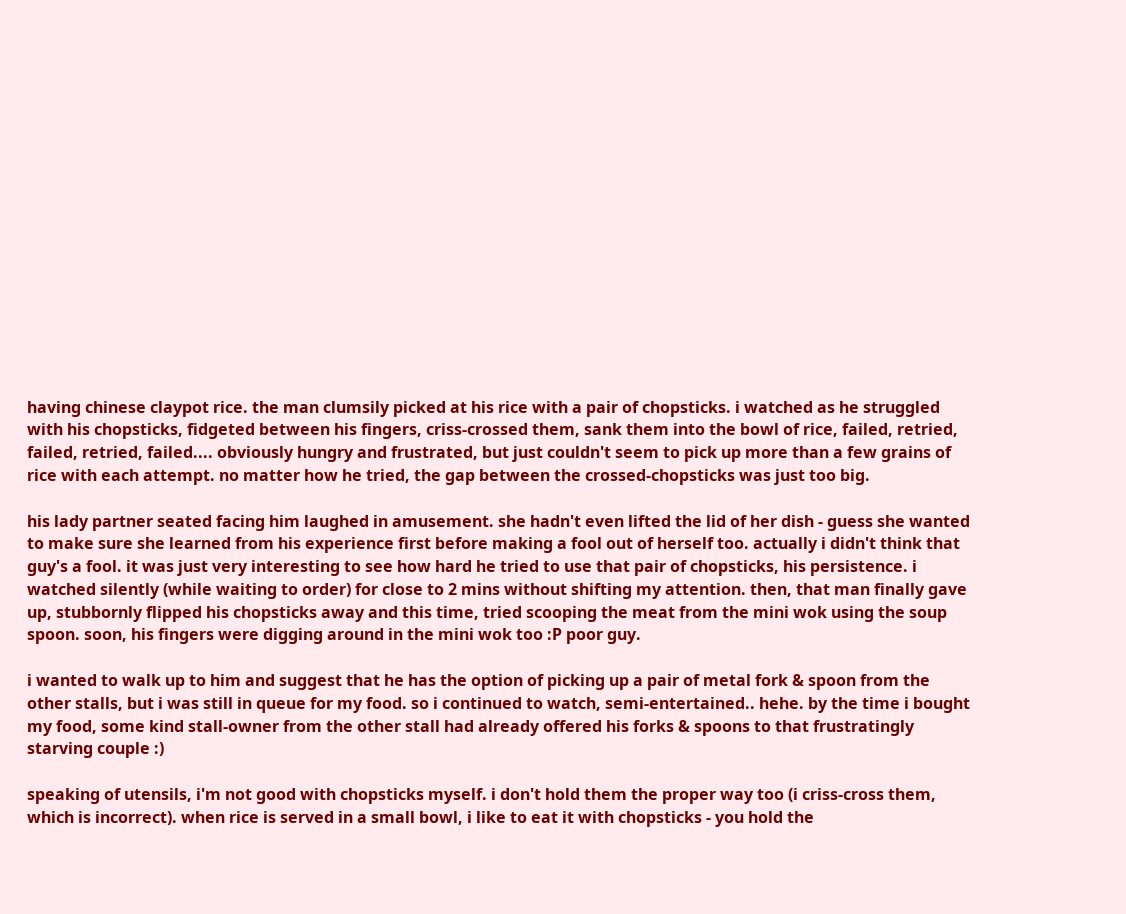having chinese claypot rice. the man clumsily picked at his rice with a pair of chopsticks. i watched as he struggled with his chopsticks, fidgeted between his fingers, criss-crossed them, sank them into the bowl of rice, failed, retried, failed, retried, failed.... obviously hungry and frustrated, but just couldn't seem to pick up more than a few grains of rice with each attempt. no matter how he tried, the gap between the crossed-chopsticks was just too big.

his lady partner seated facing him laughed in amusement. she hadn't even lifted the lid of her dish - guess she wanted to make sure she learned from his experience first before making a fool out of herself too. actually i didn't think that guy's a fool. it was just very interesting to see how hard he tried to use that pair of chopsticks, his persistence. i watched silently (while waiting to order) for close to 2 mins without shifting my attention. then, that man finally gave up, stubbornly flipped his chopsticks away and this time, tried scooping the meat from the mini wok using the soup spoon. soon, his fingers were digging around in the mini wok too :P poor guy.

i wanted to walk up to him and suggest that he has the option of picking up a pair of metal fork & spoon from the other stalls, but i was still in queue for my food. so i continued to watch, semi-entertained.. hehe. by the time i bought my food, some kind stall-owner from the other stall had already offered his forks & spoons to that frustratingly starving couple :)

speaking of utensils, i'm not good with chopsticks myself. i don't hold them the proper way too (i criss-cross them, which is incorrect). when rice is served in a small bowl, i like to eat it with chopsticks - you hold the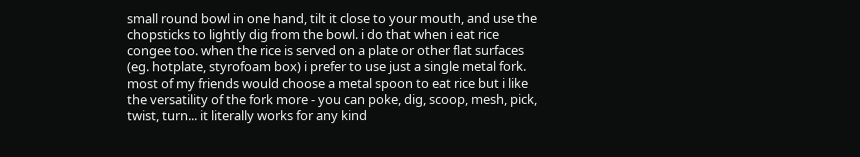small round bowl in one hand, tilt it close to your mouth, and use the chopsticks to lightly dig from the bowl. i do that when i eat rice congee too. when the rice is served on a plate or other flat surfaces (eg. hotplate, styrofoam box) i prefer to use just a single metal fork. most of my friends would choose a metal spoon to eat rice but i like the versatility of the fork more - you can poke, dig, scoop, mesh, pick, twist, turn... it literally works for any kind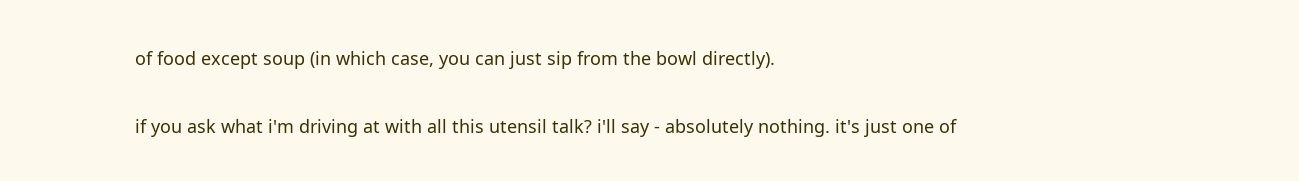of food except soup (in which case, you can just sip from the bowl directly).

if you ask what i'm driving at with all this utensil talk? i'll say - absolutely nothing. it's just one of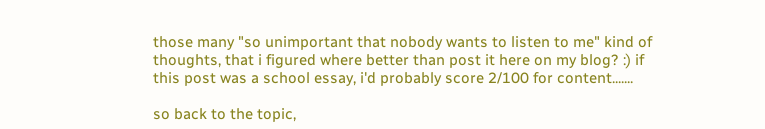those many "so unimportant that nobody wants to listen to me" kind of thoughts, that i figured where better than post it here on my blog? :) if this post was a school essay, i'd probably score 2/100 for content.......

so back to the topic,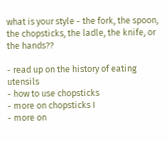what is your style - the fork, the spoon, the chopsticks, the ladle, the knife, or the hands??

- read up on the history of eating utensils
- how to use chopsticks
- more on chopsticks I
- more on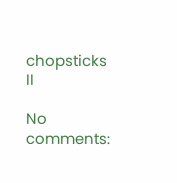chopsticks II

No comments: